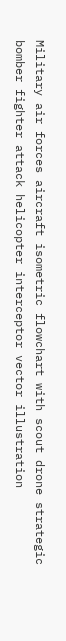Military air forces aircraft isometric flowchart with scout drone strategic bomber fighter attack helicopter interceptor vector illustration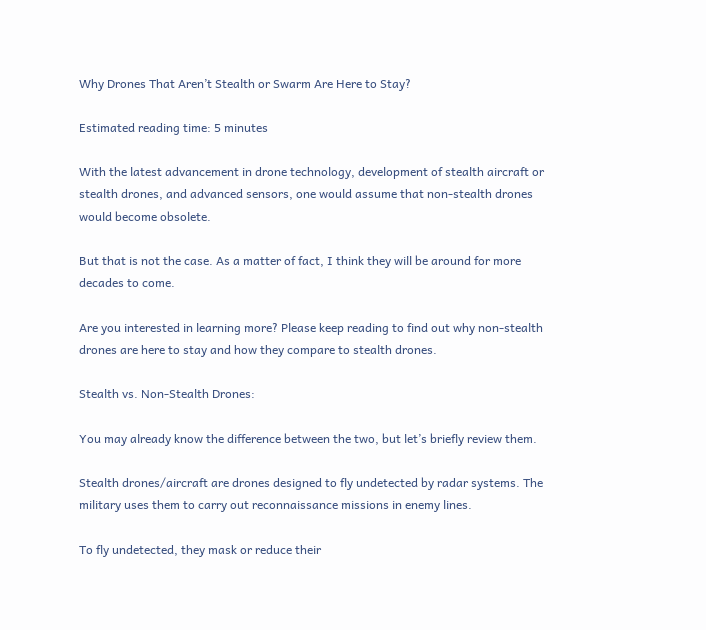Why Drones That Aren’t Stealth or Swarm Are Here to Stay?

Estimated reading time: 5 minutes

With the latest advancement in drone technology, development of stealth aircraft or stealth drones, and advanced sensors, one would assume that non-stealth drones would become obsolete.

But that is not the case. As a matter of fact, I think they will be around for more decades to come.

Are you interested in learning more? Please keep reading to find out why non-stealth drones are here to stay and how they compare to stealth drones.

Stealth vs. Non-Stealth Drones:

You may already know the difference between the two, but let’s briefly review them.

Stealth drones/aircraft are drones designed to fly undetected by radar systems. The military uses them to carry out reconnaissance missions in enemy lines.

To fly undetected, they mask or reduce their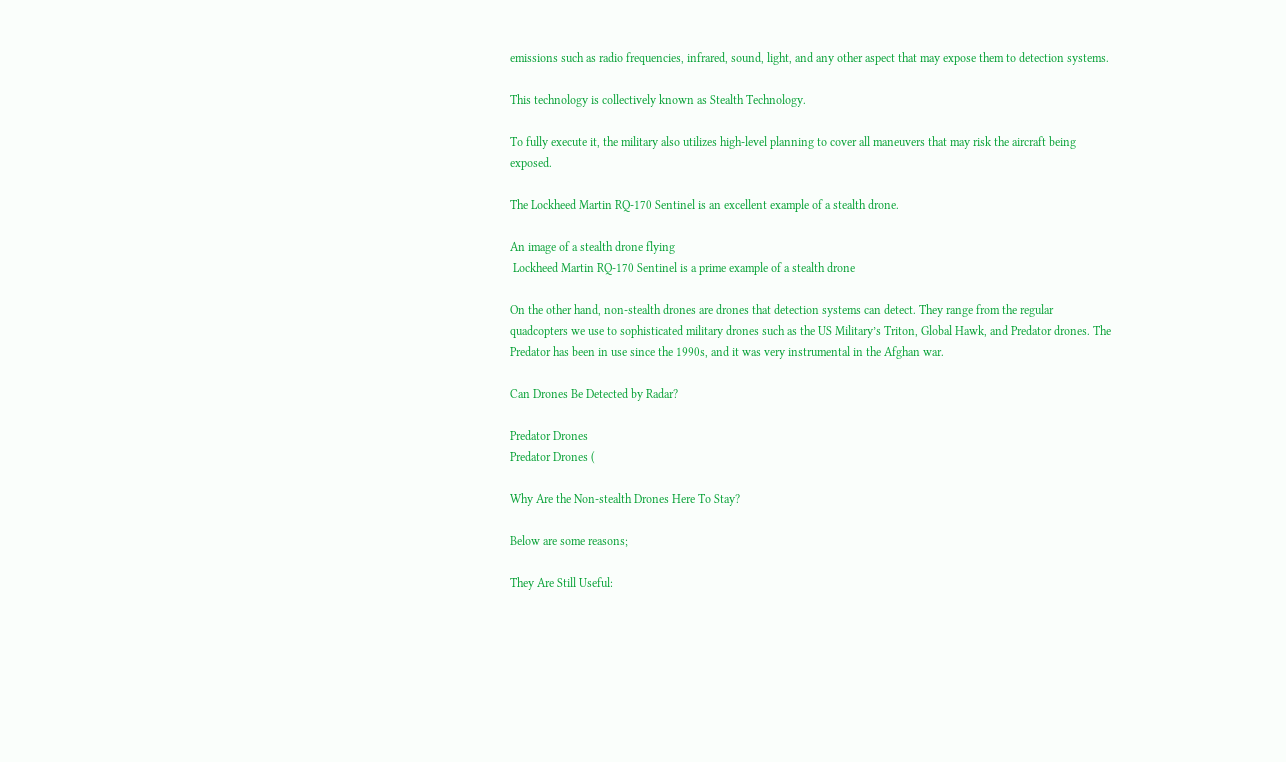emissions such as radio frequencies, infrared, sound, light, and any other aspect that may expose them to detection systems.

This technology is collectively known as Stealth Technology.

To fully execute it, the military also utilizes high-level planning to cover all maneuvers that may risk the aircraft being exposed.

The Lockheed Martin RQ-170 Sentinel is an excellent example of a stealth drone.

An image of a stealth drone flying
 Lockheed Martin RQ-170 Sentinel is a prime example of a stealth drone

On the other hand, non-stealth drones are drones that detection systems can detect. They range from the regular quadcopters we use to sophisticated military drones such as the US Military’s Triton, Global Hawk, and Predator drones. The Predator has been in use since the 1990s, and it was very instrumental in the Afghan war.

Can Drones Be Detected by Radar?

Predator Drones
Predator Drones (

Why Are the Non-stealth Drones Here To Stay?

Below are some reasons;

They Are Still Useful: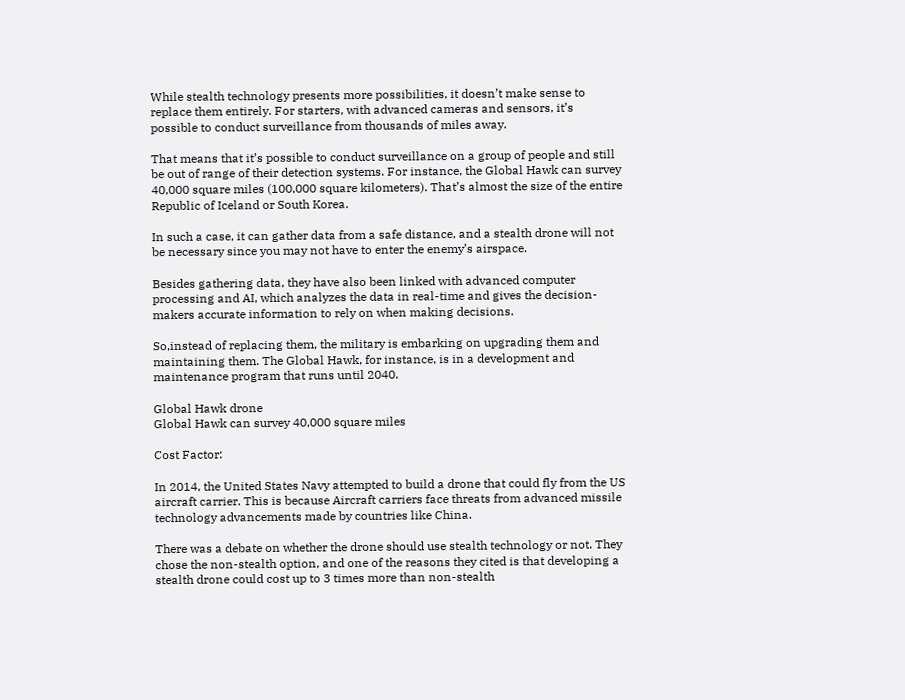While stealth technology presents more possibilities, it doesn’t make sense to replace them entirely. For starters, with advanced cameras and sensors, it’s possible to conduct surveillance from thousands of miles away.

That means that it’s possible to conduct surveillance on a group of people and still be out of range of their detection systems. For instance, the Global Hawk can survey 40,000 square miles (100,000 square kilometers). That’s almost the size of the entire Republic of Iceland or South Korea.

In such a case, it can gather data from a safe distance, and a stealth drone will not be necessary since you may not have to enter the enemy’s airspace.

Besides gathering data, they have also been linked with advanced computer processing and AI, which analyzes the data in real-time and gives the decision-makers accurate information to rely on when making decisions.

So,instead of replacing them, the military is embarking on upgrading them and maintaining them. The Global Hawk, for instance, is in a development and maintenance program that runs until 2040.

Global Hawk drone
Global Hawk can survey 40,000 square miles

Cost Factor:

In 2014, the United States Navy attempted to build a drone that could fly from the US aircraft carrier. This is because Aircraft carriers face threats from advanced missile technology advancements made by countries like China.

There was a debate on whether the drone should use stealth technology or not. They chose the non-stealth option, and one of the reasons they cited is that developing a stealth drone could cost up to 3 times more than non-stealth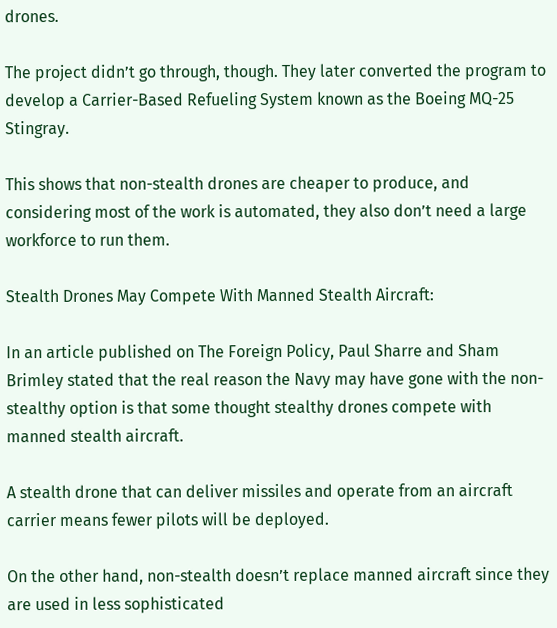drones.

The project didn’t go through, though. They later converted the program to develop a Carrier-Based Refueling System known as the Boeing MQ-25 Stingray.

This shows that non-stealth drones are cheaper to produce, and considering most of the work is automated, they also don’t need a large workforce to run them.

Stealth Drones May Compete With Manned Stealth Aircraft:

In an article published on The Foreign Policy, Paul Sharre and Sham Brimley stated that the real reason the Navy may have gone with the non-stealthy option is that some thought stealthy drones compete with manned stealth aircraft.

A stealth drone that can deliver missiles and operate from an aircraft carrier means fewer pilots will be deployed.

On the other hand, non-stealth doesn’t replace manned aircraft since they are used in less sophisticated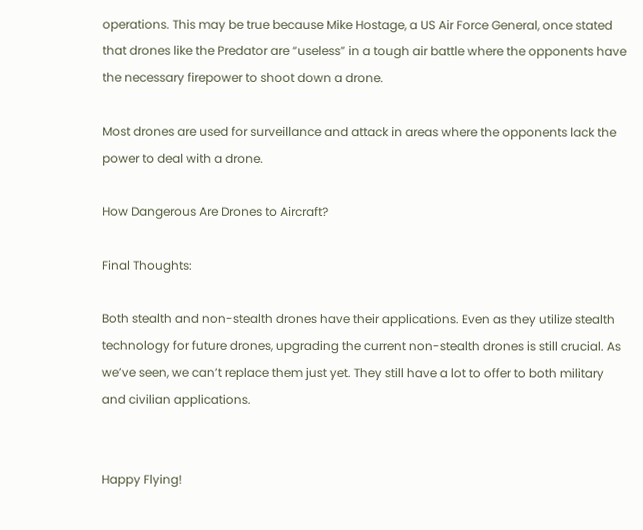operations. This may be true because Mike Hostage, a US Air Force General, once stated that drones like the Predator are “useless” in a tough air battle where the opponents have the necessary firepower to shoot down a drone.

Most drones are used for surveillance and attack in areas where the opponents lack the power to deal with a drone.

How Dangerous Are Drones to Aircraft?

Final Thoughts:

Both stealth and non-stealth drones have their applications. Even as they utilize stealth technology for future drones, upgrading the current non-stealth drones is still crucial. As we’ve seen, we can’t replace them just yet. They still have a lot to offer to both military and civilian applications.


Happy Flying!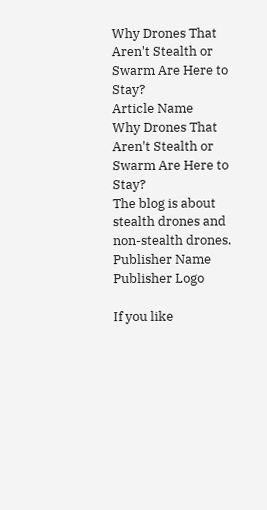Why Drones That Aren't Stealth or Swarm Are Here to Stay?
Article Name
Why Drones That Aren't Stealth or Swarm Are Here to Stay?
The blog is about stealth drones and non-stealth drones.
Publisher Name
Publisher Logo

If you like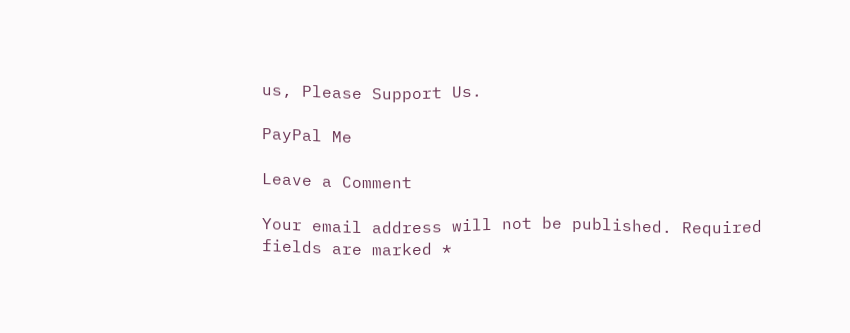us, Please Support Us.

PayPal Me

Leave a Comment

Your email address will not be published. Required fields are marked *